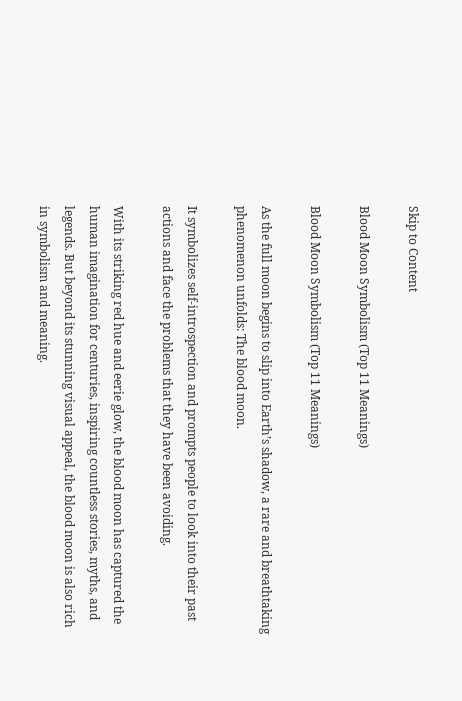Skip to Content

Blood Moon Symbolism (Top 11 Meanings)

Blood Moon Symbolism (Top 11 Meanings)

As the full moon begins to slip into Earth’s shadow, a rare and breathtaking phenomenon unfolds: The blood moon.

It symbolizes self-introspection and prompts people to look into their past actions and face the problems that they have been avoiding.

With its striking red hue and eerie glow, the blood moon has captured the human imagination for centuries, inspiring countless stories, myths, and legends. But beyond its stunning visual appeal, the blood moon is also rich in symbolism and meaning.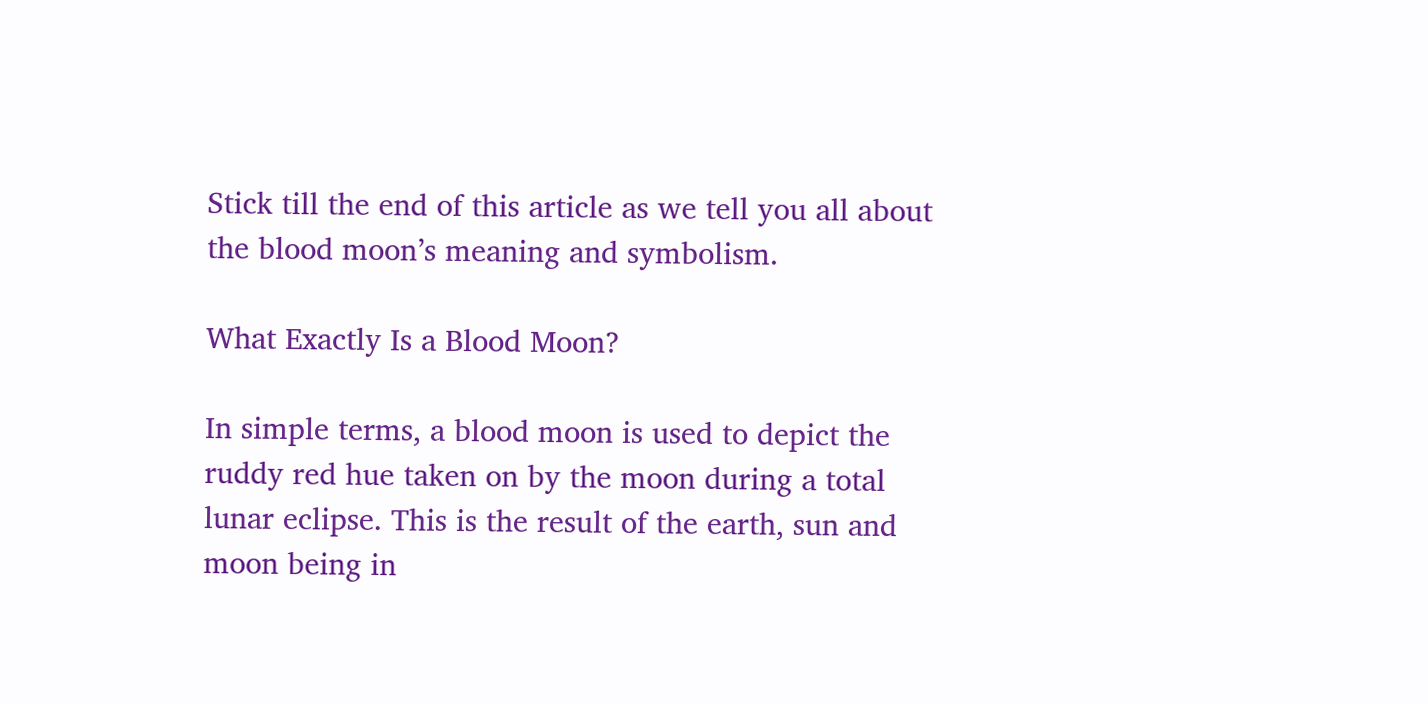Stick till the end of this article as we tell you all about the blood moon’s meaning and symbolism.

What Exactly Is a Blood Moon?

In simple terms, a blood moon is used to depict the ruddy red hue taken on by the moon during a total lunar eclipse. This is the result of the earth, sun and moon being in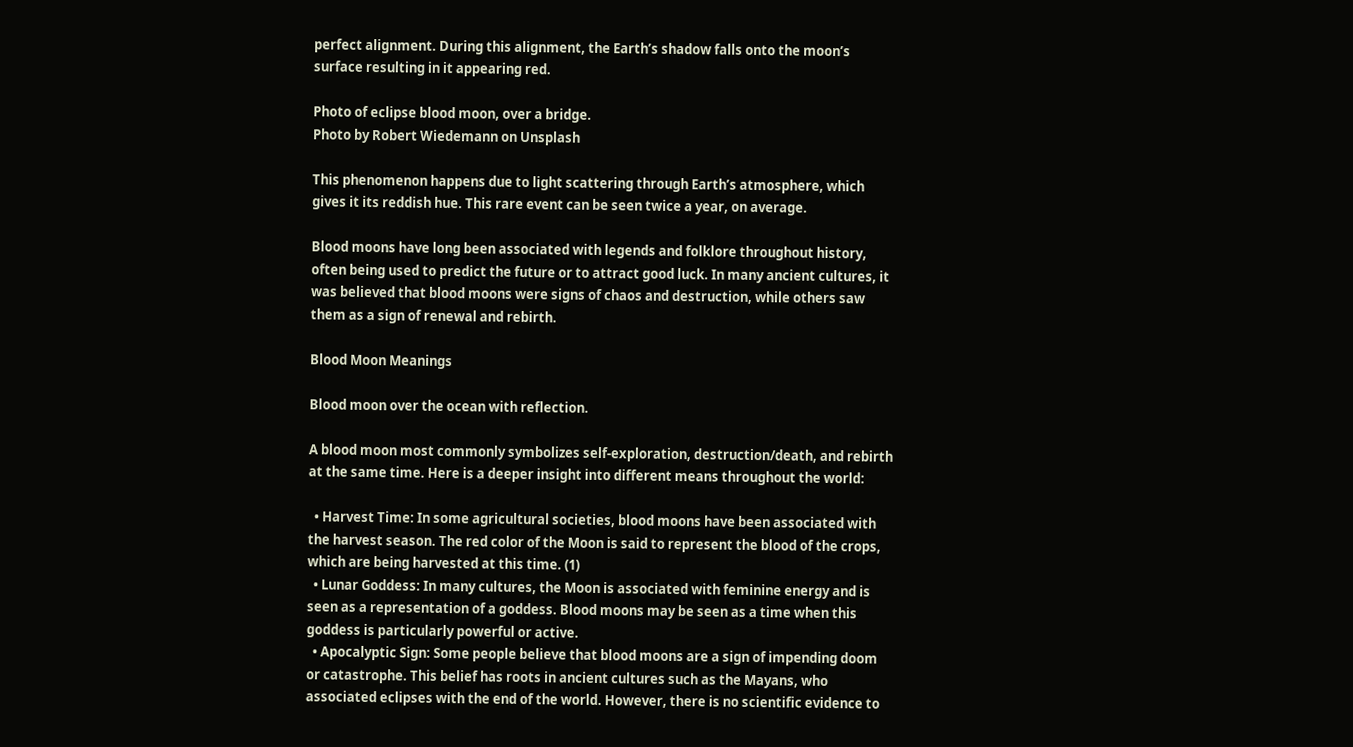perfect alignment. During this alignment, the Earth’s shadow falls onto the moon’s surface resulting in it appearing red.

Photo of eclipse blood moon, over a bridge.
Photo by Robert Wiedemann on Unsplash

This phenomenon happens due to light scattering through Earth’s atmosphere, which gives it its reddish hue. This rare event can be seen twice a year, on average.

Blood moons have long been associated with legends and folklore throughout history, often being used to predict the future or to attract good luck. In many ancient cultures, it was believed that blood moons were signs of chaos and destruction, while others saw them as a sign of renewal and rebirth.

Blood Moon Meanings

Blood moon over the ocean with reflection.

A blood moon most commonly symbolizes self-exploration, destruction/death, and rebirth at the same time. Here is a deeper insight into different means throughout the world:

  • Harvest Time: In some agricultural societies, blood moons have been associated with the harvest season. The red color of the Moon is said to represent the blood of the crops, which are being harvested at this time. (1)
  • Lunar Goddess: In many cultures, the Moon is associated with feminine energy and is seen as a representation of a goddess. Blood moons may be seen as a time when this goddess is particularly powerful or active.
  • Apocalyptic Sign: Some people believe that blood moons are a sign of impending doom or catastrophe. This belief has roots in ancient cultures such as the Mayans, who associated eclipses with the end of the world. However, there is no scientific evidence to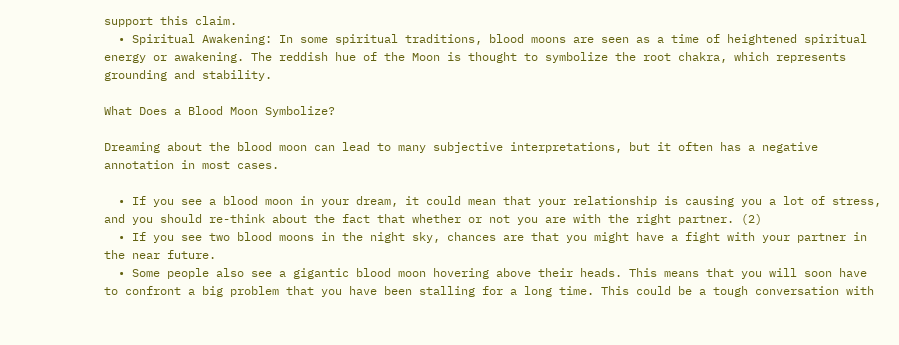support this claim.
  • Spiritual Awakening: In some spiritual traditions, blood moons are seen as a time of heightened spiritual energy or awakening. The reddish hue of the Moon is thought to symbolize the root chakra, which represents grounding and stability.

What Does a Blood Moon Symbolize?

Dreaming about the blood moon can lead to many subjective interpretations, but it often has a negative annotation in most cases.

  • If you see a blood moon in your dream, it could mean that your relationship is causing you a lot of stress, and you should re-think about the fact that whether or not you are with the right partner. (2)
  • If you see two blood moons in the night sky, chances are that you might have a fight with your partner in the near future.
  • Some people also see a gigantic blood moon hovering above their heads. This means that you will soon have to confront a big problem that you have been stalling for a long time. This could be a tough conversation with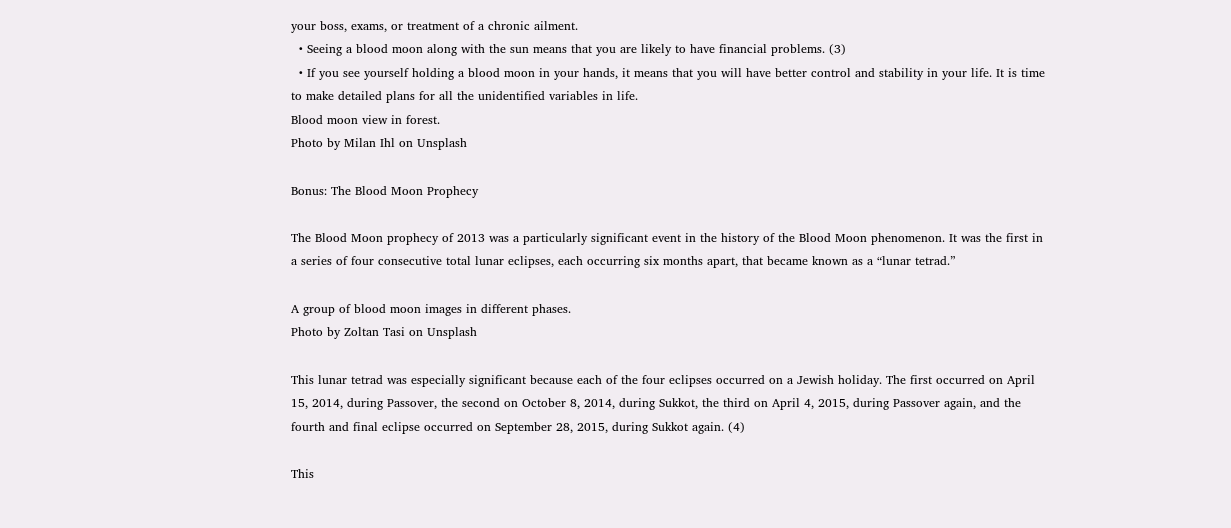your boss, exams, or treatment of a chronic ailment.
  • Seeing a blood moon along with the sun means that you are likely to have financial problems. (3)
  • If you see yourself holding a blood moon in your hands, it means that you will have better control and stability in your life. It is time to make detailed plans for all the unidentified variables in life.
Blood moon view in forest.
Photo by Milan Ihl on Unsplash

Bonus: The Blood Moon Prophecy

The Blood Moon prophecy of 2013 was a particularly significant event in the history of the Blood Moon phenomenon. It was the first in a series of four consecutive total lunar eclipses, each occurring six months apart, that became known as a “lunar tetrad.”

A group of blood moon images in different phases.
Photo by Zoltan Tasi on Unsplash

This lunar tetrad was especially significant because each of the four eclipses occurred on a Jewish holiday. The first occurred on April 15, 2014, during Passover, the second on October 8, 2014, during Sukkot, the third on April 4, 2015, during Passover again, and the fourth and final eclipse occurred on September 28, 2015, during Sukkot again. (4)

This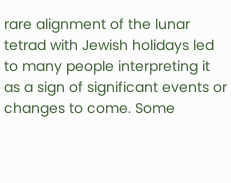rare alignment of the lunar tetrad with Jewish holidays led to many people interpreting it as a sign of significant events or changes to come. Some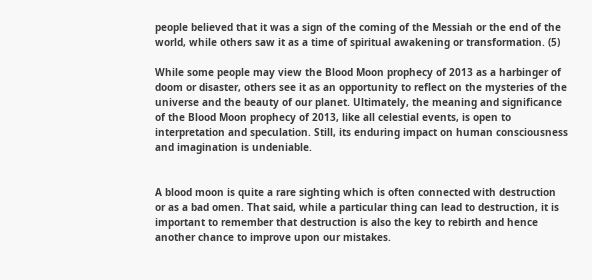people believed that it was a sign of the coming of the Messiah or the end of the world, while others saw it as a time of spiritual awakening or transformation. (5)

While some people may view the Blood Moon prophecy of 2013 as a harbinger of doom or disaster, others see it as an opportunity to reflect on the mysteries of the universe and the beauty of our planet. Ultimately, the meaning and significance of the Blood Moon prophecy of 2013, like all celestial events, is open to interpretation and speculation. Still, its enduring impact on human consciousness and imagination is undeniable.


A blood moon is quite a rare sighting which is often connected with destruction or as a bad omen. That said, while a particular thing can lead to destruction, it is important to remember that destruction is also the key to rebirth and hence another chance to improve upon our mistakes.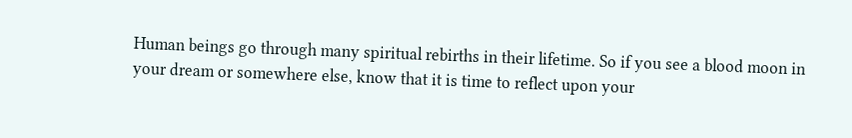Human beings go through many spiritual rebirths in their lifetime. So if you see a blood moon in your dream or somewhere else, know that it is time to reflect upon your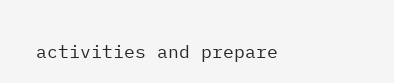activities and prepare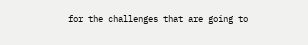for the challenges that are going to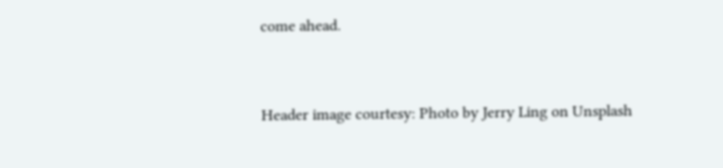come ahead.



Header image courtesy: Photo by Jerry Ling on Unsplash